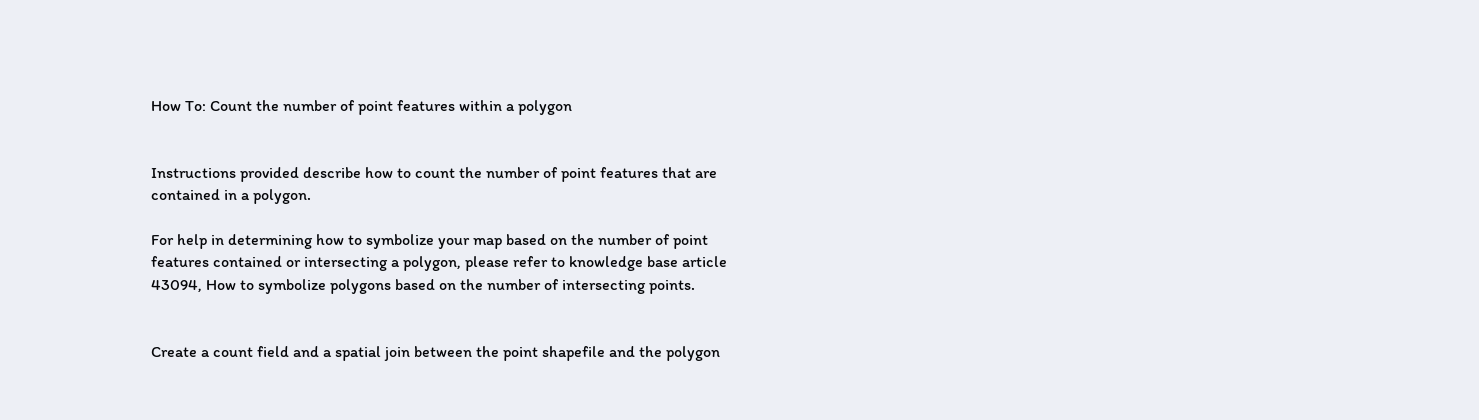How To: Count the number of point features within a polygon


Instructions provided describe how to count the number of point features that are contained in a polygon.

For help in determining how to symbolize your map based on the number of point features contained or intersecting a polygon, please refer to knowledge base article 43094, How to symbolize polygons based on the number of intersecting points.


Create a count field and a spatial join between the point shapefile and the polygon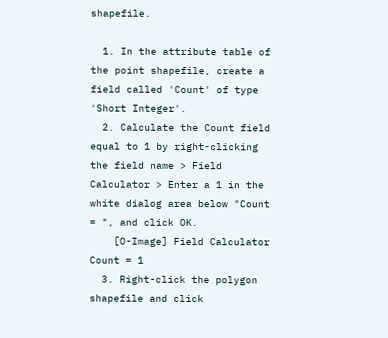shapefile.

  1. In the attribute table of the point shapefile, create a field called 'Count' of type 'Short Integer'.
  2. Calculate the Count field equal to 1 by right-clicking the field name > Field Calculator > Enter a 1 in the white dialog area below "Count = ", and click OK.
    [O-Image] Field Calculator Count = 1
  3. Right-click the polygon shapefile and click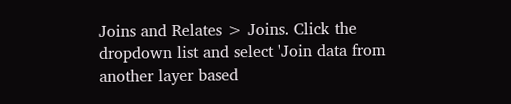Joins and Relates > Joins. Click the dropdown list and select 'Join data from another layer based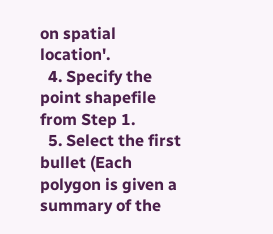on spatial location'.
  4. Specify the point shapefile from Step 1.
  5. Select the first bullet (Each polygon is given a summary of the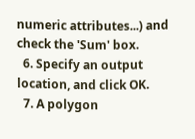numeric attributes...) and check the 'Sum' box.
  6. Specify an output location, and click OK.
  7. A polygon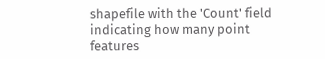shapefile with the 'Count' field indicating how many point features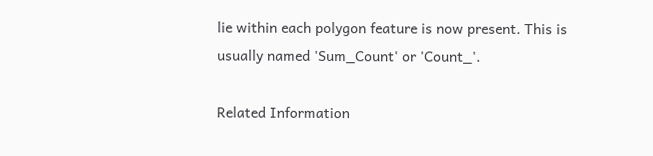lie within each polygon feature is now present. This is usually named 'Sum_Count' or 'Count_'.

Related Information